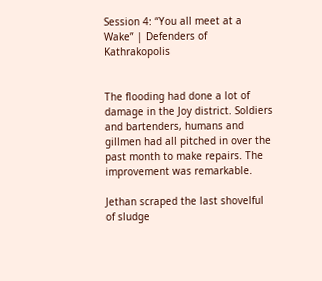Session 4: “You all meet at a Wake” | Defenders of Kathrakopolis


The flooding had done a lot of damage in the Joy district. Soldiers and bartenders, humans and gillmen had all pitched in over the past month to make repairs. The improvement was remarkable.

Jethan scraped the last shovelful of sludge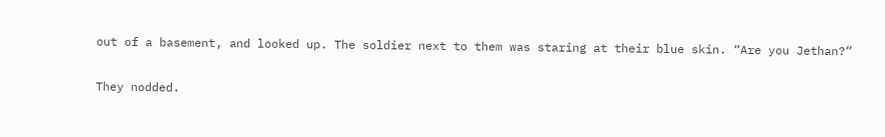out of a basement, and looked up. The soldier next to them was staring at their blue skin. “Are you Jethan?”

They nodded.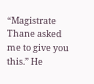“Magistrate Thane asked me to give you this.” He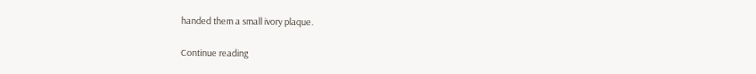handed them a small ivory plaque.

Continue reading